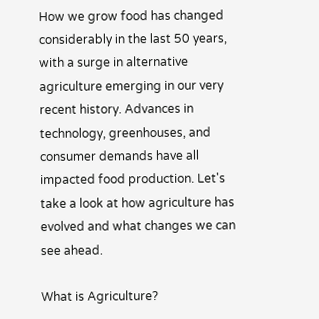How we grow food has changed considerably in the last 50 years, with a surge in alternative agriculture emerging in our very recent history. Advances in technology, greenhouses, and consumer demands have all impacted food production. Let's take a look at how agriculture has evolved and what changes we can see ahead.

What is Agriculture?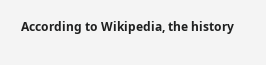According to Wikipedia, the history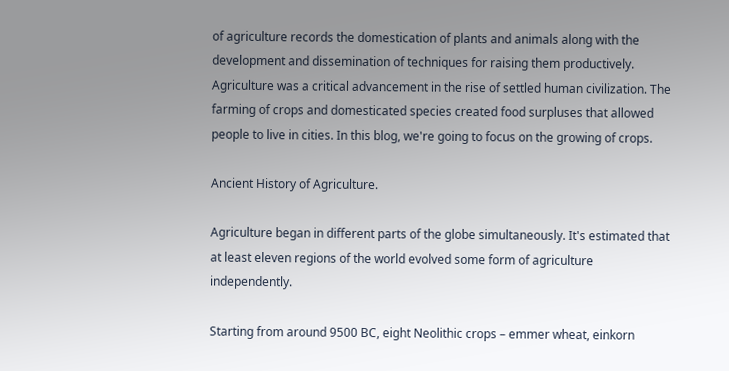of agriculture records the domestication of plants and animals along with the development and dissemination of techniques for raising them productively. Agriculture was a critical advancement in the rise of settled human civilization. The farming of crops and domesticated species created food surpluses that allowed people to live in cities. In this blog, we're going to focus on the growing of crops.

Ancient History of Agriculture.

Agriculture began in different parts of the globe simultaneously. It's estimated that at least eleven regions of the world evolved some form of agriculture independently.

Starting from around 9500 BC, eight Neolithic crops – emmer wheat, einkorn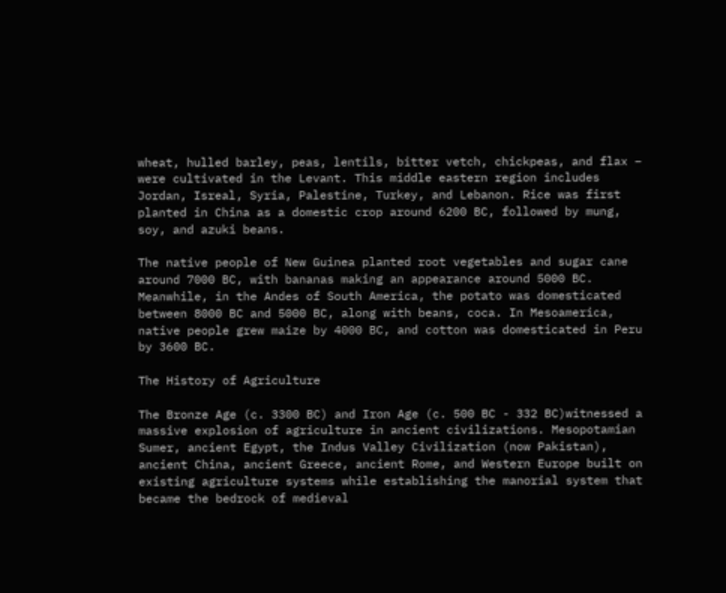wheat, hulled barley, peas, lentils, bitter vetch, chickpeas, and flax – were cultivated in the Levant. This middle eastern region includes Jordan, Isreal, Syria, Palestine, Turkey, and Lebanon. Rice was first planted in China as a domestic crop around 6200 BC, followed by mung, soy, and azuki beans.

The native people of New Guinea planted root vegetables and sugar cane around 7000 BC, with bananas making an appearance around 5000 BC. Meanwhile, in the Andes of South America, the potato was domesticated between 8000 BC and 5000 BC, along with beans, coca. In Mesoamerica, native people grew maize by 4000 BC, and cotton was domesticated in Peru by 3600 BC.

The History of Agriculture

The Bronze Age (c. 3300 BC) and Iron Age (c. 500 BC - 332 BC)witnessed a massive explosion of agriculture in ancient civilizations. Mesopotamian Sumer, ancient Egypt, the Indus Valley Civilization (now Pakistan), ancient China, ancient Greece, ancient Rome, and Western Europe built on existing agriculture systems while establishing the manorial system that became the bedrock of medieval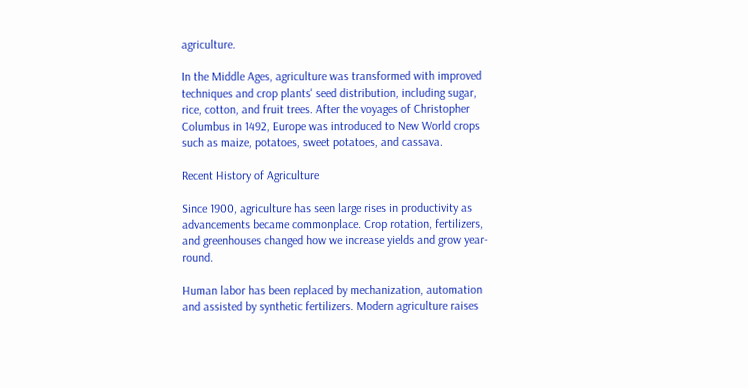agriculture.

In the Middle Ages, agriculture was transformed with improved techniques and crop plants' seed distribution, including sugar, rice, cotton, and fruit trees. After the voyages of Christopher Columbus in 1492, Europe was introduced to New World crops such as maize, potatoes, sweet potatoes, and cassava.

Recent History of Agriculture

Since 1900, agriculture has seen large rises in productivity as advancements became commonplace. Crop rotation, fertilizers, and greenhouses changed how we increase yields and grow year-round.

Human labor has been replaced by mechanization, automation and assisted by synthetic fertilizers. Modern agriculture raises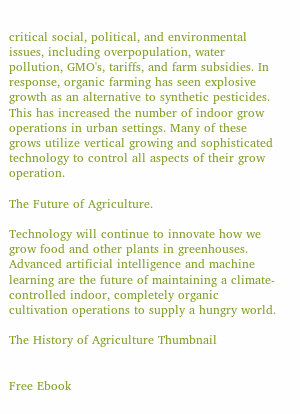critical social, political, and environmental issues, including overpopulation, water pollution, GMO's, tariffs, and farm subsidies. In response, organic farming has seen explosive growth as an alternative to synthetic pesticides. This has increased the number of indoor grow operations in urban settings. Many of these grows utilize vertical growing and sophisticated technology to control all aspects of their grow operation.

The Future of Agriculture.

Technology will continue to innovate how we grow food and other plants in greenhouses. Advanced artificial intelligence and machine learning are the future of maintaining a climate-controlled indoor, completely organic cultivation operations to supply a hungry world.

The History of Agriculture Thumbnail


Free Ebook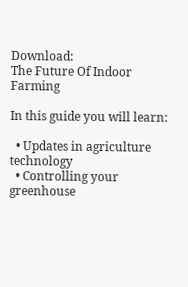Download:
The Future Of Indoor Farming

In this guide you will learn:

  • Updates in agriculture technology
  • Controlling your greenhouse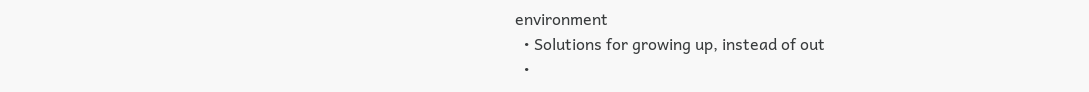environment
  • Solutions for growing up, instead of out
  •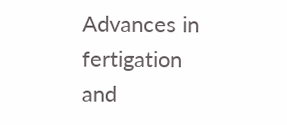Advances in fertigation and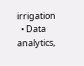irrigation
  • Data analytics,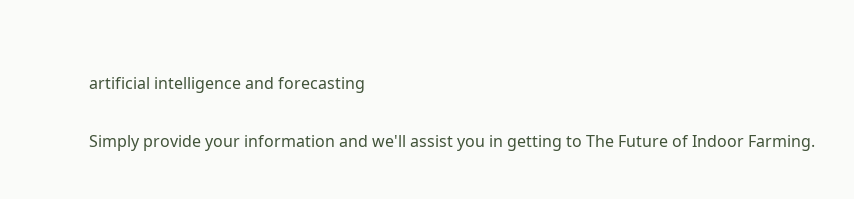artificial intelligence and forecasting

Simply provide your information and we'll assist you in getting to The Future of Indoor Farming.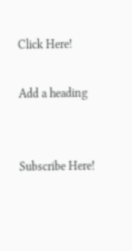Click Here!

Add a heading


Subscribe Here!